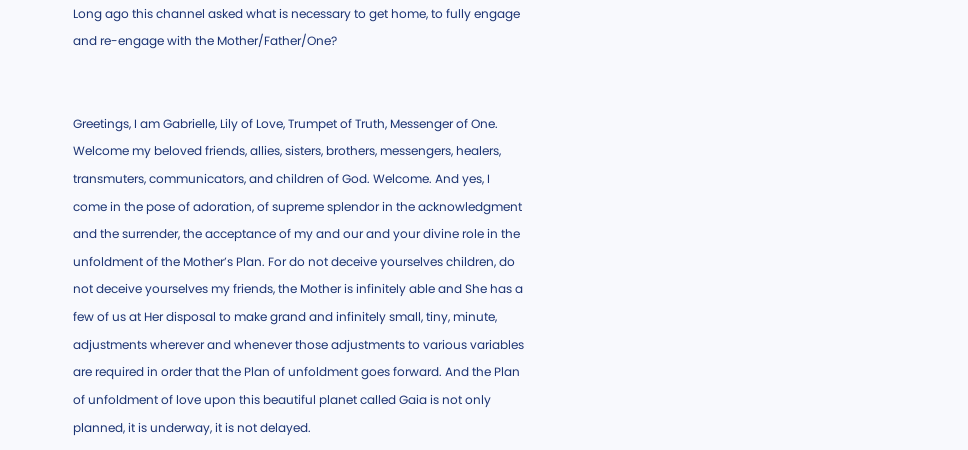Long ago this channel asked what is necessary to get home, to fully engage and re-engage with the Mother/Father/One?


Greetings, I am Gabrielle, Lily of Love, Trumpet of Truth, Messenger of One. Welcome my beloved friends, allies, sisters, brothers, messengers, healers, transmuters, communicators, and children of God. Welcome. And yes, I come in the pose of adoration, of supreme splendor in the acknowledgment and the surrender, the acceptance of my and our and your divine role in the unfoldment of the Mother’s Plan. For do not deceive yourselves children, do not deceive yourselves my friends, the Mother is infinitely able and She has a few of us at Her disposal to make grand and infinitely small, tiny, minute, adjustments wherever and whenever those adjustments to various variables are required in order that the Plan of unfoldment goes forward. And the Plan of unfoldment of love upon this beautiful planet called Gaia is not only planned, it is underway, it is not delayed.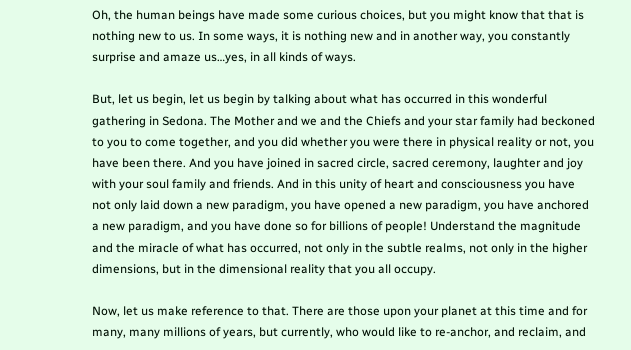Oh, the human beings have made some curious choices, but you might know that that is nothing new to us. In some ways, it is nothing new and in another way, you constantly surprise and amaze us…yes, in all kinds of ways.

But, let us begin, let us begin by talking about what has occurred in this wonderful gathering in Sedona. The Mother and we and the Chiefs and your star family had beckoned to you to come together, and you did whether you were there in physical reality or not, you have been there. And you have joined in sacred circle, sacred ceremony, laughter and joy with your soul family and friends. And in this unity of heart and consciousness you have not only laid down a new paradigm, you have opened a new paradigm, you have anchored a new paradigm, and you have done so for billions of people! Understand the magnitude and the miracle of what has occurred, not only in the subtle realms, not only in the higher dimensions, but in the dimensional reality that you all occupy.

Now, let us make reference to that. There are those upon your planet at this time and for many, many millions of years, but currently, who would like to re-anchor, and reclaim, and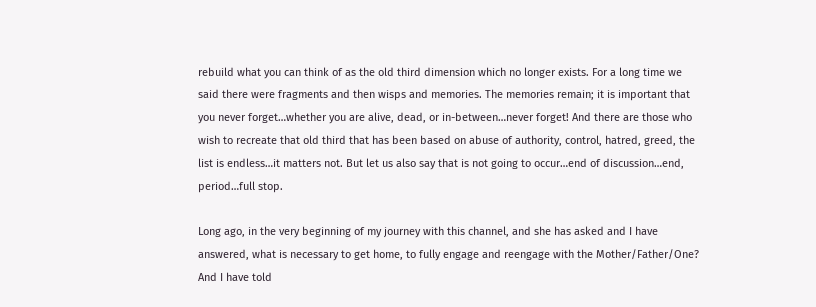rebuild what you can think of as the old third dimension which no longer exists. For a long time we said there were fragments and then wisps and memories. The memories remain; it is important that you never forget…whether you are alive, dead, or in-between…never forget! And there are those who wish to recreate that old third that has been based on abuse of authority, control, hatred, greed, the list is endless…it matters not. But let us also say that is not going to occur…end of discussion…end, period…full stop.

Long ago, in the very beginning of my journey with this channel, and she has asked and I have answered, what is necessary to get home, to fully engage and reengage with the Mother/Father/One? And I have told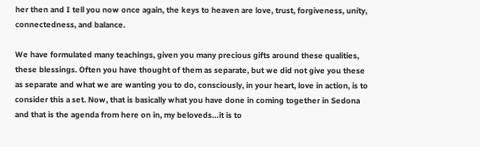her then and I tell you now once again, the keys to heaven are love, trust, forgiveness, unity, connectedness, and balance.

We have formulated many teachings, given you many precious gifts around these qualities, these blessings. Often you have thought of them as separate, but we did not give you these as separate and what we are wanting you to do, consciously, in your heart, love in action, is to consider this a set. Now, that is basically what you have done in coming together in Sedona and that is the agenda from here on in, my beloveds…it is to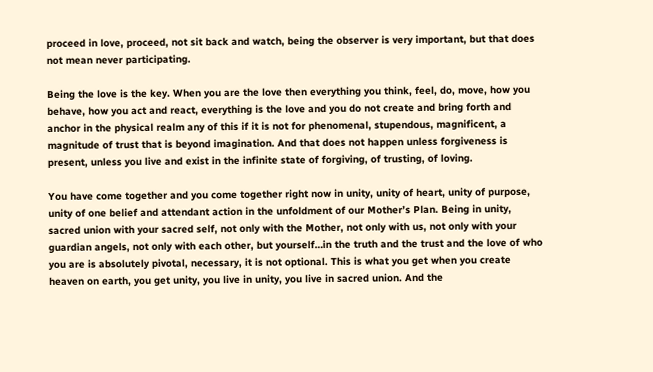proceed in love, proceed, not sit back and watch, being the observer is very important, but that does not mean never participating.

Being the love is the key. When you are the love then everything you think, feel, do, move, how you behave, how you act and react, everything is the love and you do not create and bring forth and anchor in the physical realm any of this if it is not for phenomenal, stupendous, magnificent, a magnitude of trust that is beyond imagination. And that does not happen unless forgiveness is present, unless you live and exist in the infinite state of forgiving, of trusting, of loving.

You have come together and you come together right now in unity, unity of heart, unity of purpose, unity of one belief and attendant action in the unfoldment of our Mother’s Plan. Being in unity, sacred union with your sacred self, not only with the Mother, not only with us, not only with your guardian angels, not only with each other, but yourself…in the truth and the trust and the love of who you are is absolutely pivotal, necessary, it is not optional. This is what you get when you create heaven on earth, you get unity, you live in unity, you live in sacred union. And the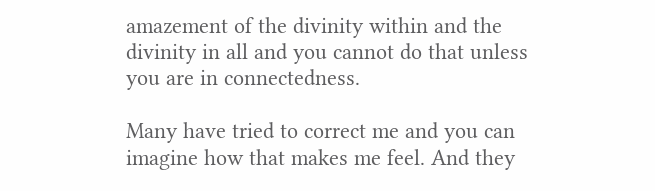amazement of the divinity within and the divinity in all and you cannot do that unless you are in connectedness.

Many have tried to correct me and you can imagine how that makes me feel. And they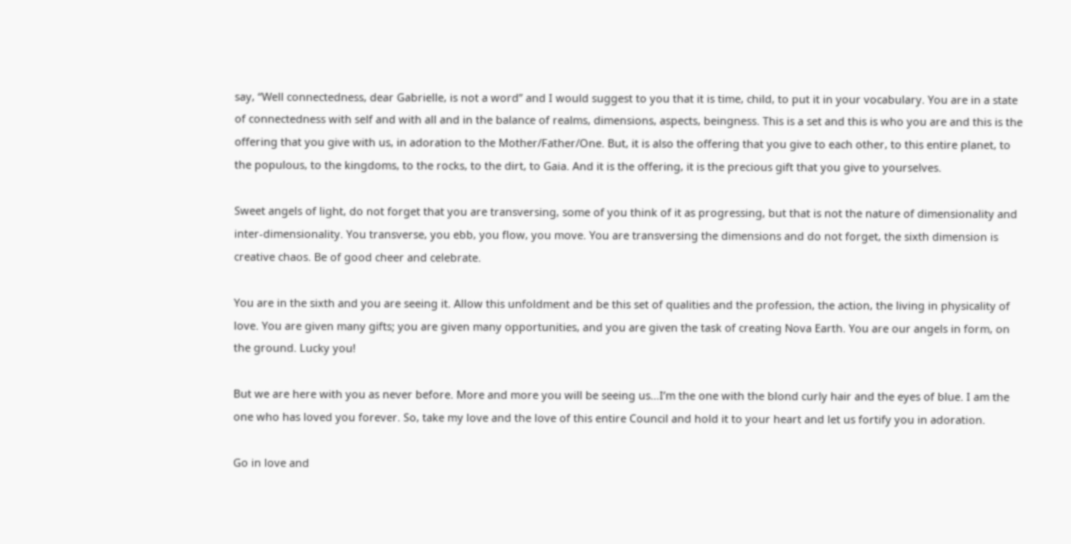say, “Well connectedness, dear Gabrielle, is not a word” and I would suggest to you that it is time, child, to put it in your vocabulary. You are in a state of connectedness with self and with all and in the balance of realms, dimensions, aspects, beingness. This is a set and this is who you are and this is the offering that you give with us, in adoration to the Mother/Father/One. But, it is also the offering that you give to each other, to this entire planet, to the populous, to the kingdoms, to the rocks, to the dirt, to Gaia. And it is the offering, it is the precious gift that you give to yourselves.

Sweet angels of light, do not forget that you are transversing, some of you think of it as progressing, but that is not the nature of dimensionality and inter-dimensionality. You transverse, you ebb, you flow, you move. You are transversing the dimensions and do not forget, the sixth dimension is creative chaos. Be of good cheer and celebrate.

You are in the sixth and you are seeing it. Allow this unfoldment and be this set of qualities and the profession, the action, the living in physicality of love. You are given many gifts; you are given many opportunities, and you are given the task of creating Nova Earth. You are our angels in form, on the ground. Lucky you!

But we are here with you as never before. More and more you will be seeing us…I’m the one with the blond curly hair and the eyes of blue. I am the one who has loved you forever. So, take my love and the love of this entire Council and hold it to your heart and let us fortify you in adoration.

Go in love and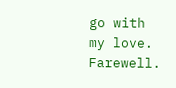go with my love. Farewell.